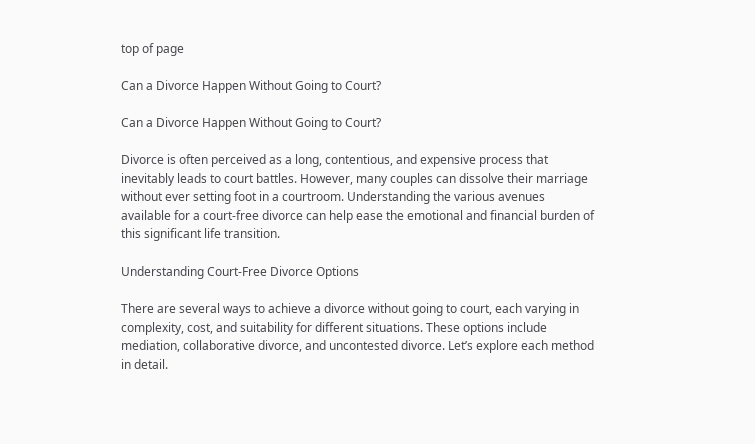top of page

Can a Divorce Happen Without Going to Court?

Can a Divorce Happen Without Going to Court?

Divorce is often perceived as a long, contentious, and expensive process that inevitably leads to court battles. However, many couples can dissolve their marriage without ever setting foot in a courtroom. Understanding the various avenues available for a court-free divorce can help ease the emotional and financial burden of this significant life transition.

Understanding Court-Free Divorce Options

There are several ways to achieve a divorce without going to court, each varying in complexity, cost, and suitability for different situations. These options include mediation, collaborative divorce, and uncontested divorce. Let’s explore each method in detail.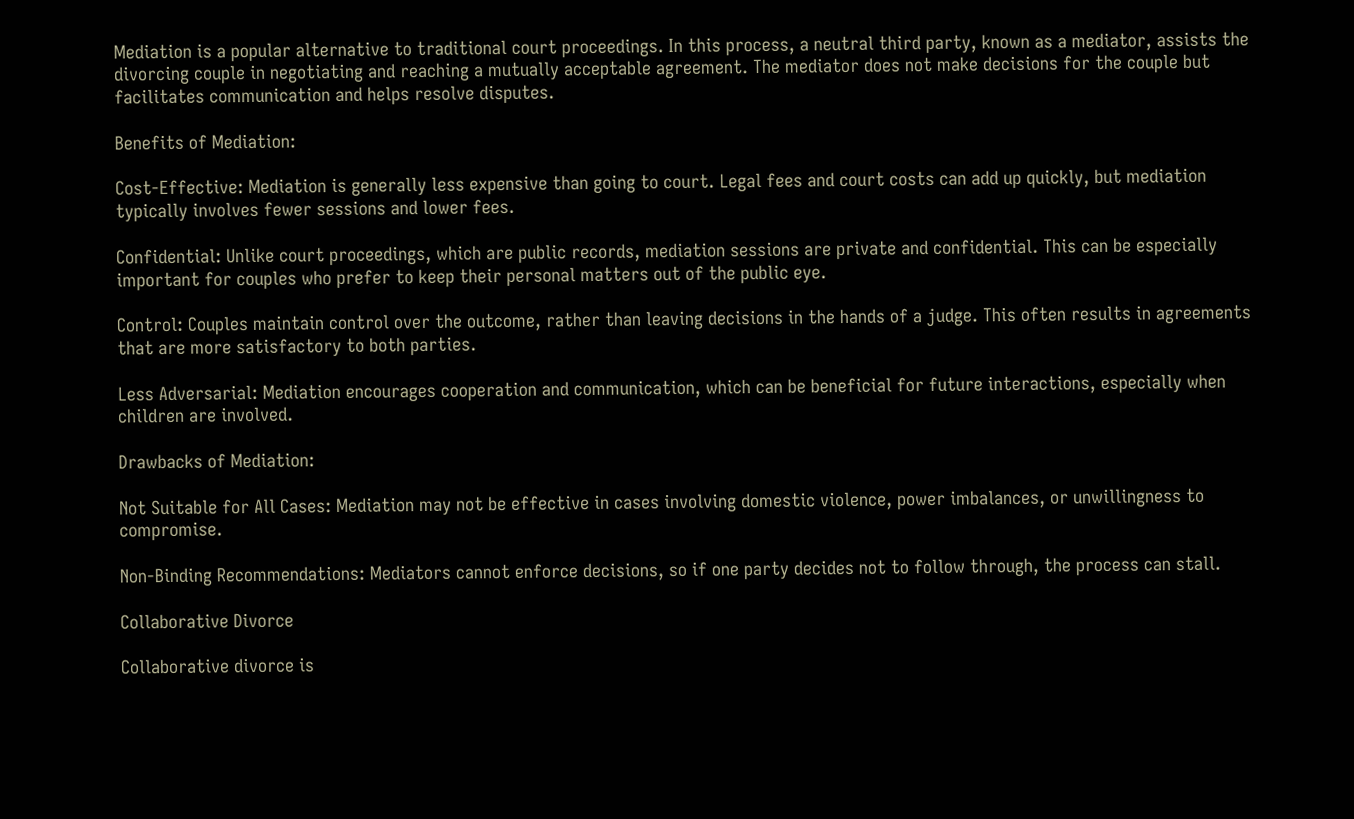Mediation is a popular alternative to traditional court proceedings. In this process, a neutral third party, known as a mediator, assists the divorcing couple in negotiating and reaching a mutually acceptable agreement. The mediator does not make decisions for the couple but facilitates communication and helps resolve disputes.

Benefits of Mediation:

Cost-Effective: Mediation is generally less expensive than going to court. Legal fees and court costs can add up quickly, but mediation typically involves fewer sessions and lower fees.

Confidential: Unlike court proceedings, which are public records, mediation sessions are private and confidential. This can be especially important for couples who prefer to keep their personal matters out of the public eye.

Control: Couples maintain control over the outcome, rather than leaving decisions in the hands of a judge. This often results in agreements that are more satisfactory to both parties.

Less Adversarial: Mediation encourages cooperation and communication, which can be beneficial for future interactions, especially when children are involved.

Drawbacks of Mediation:

Not Suitable for All Cases: Mediation may not be effective in cases involving domestic violence, power imbalances, or unwillingness to compromise.

Non-Binding Recommendations: Mediators cannot enforce decisions, so if one party decides not to follow through, the process can stall.

Collaborative Divorce

Collaborative divorce is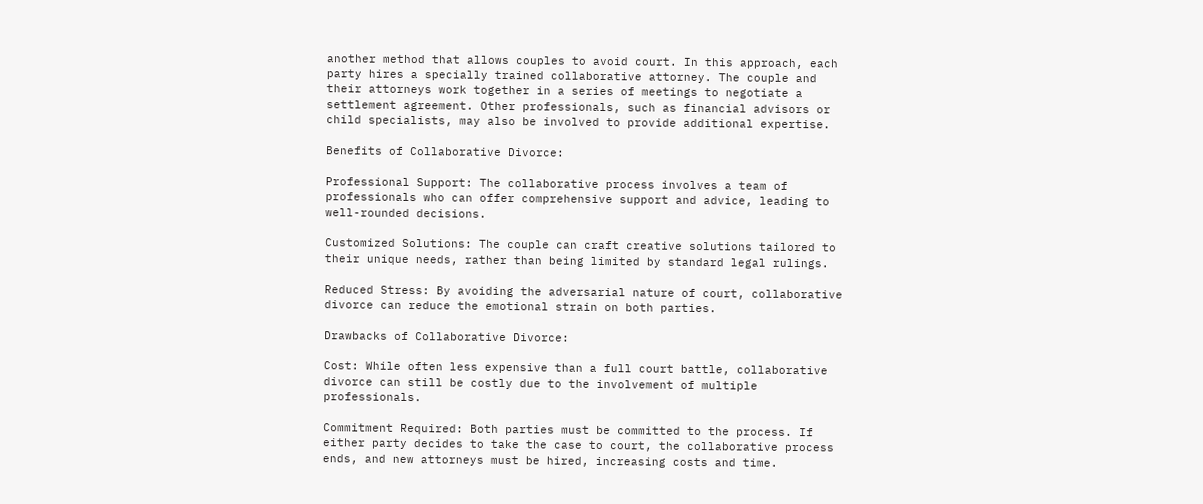another method that allows couples to avoid court. In this approach, each party hires a specially trained collaborative attorney. The couple and their attorneys work together in a series of meetings to negotiate a settlement agreement. Other professionals, such as financial advisors or child specialists, may also be involved to provide additional expertise.

Benefits of Collaborative Divorce:

Professional Support: The collaborative process involves a team of professionals who can offer comprehensive support and advice, leading to well-rounded decisions.

Customized Solutions: The couple can craft creative solutions tailored to their unique needs, rather than being limited by standard legal rulings.

Reduced Stress: By avoiding the adversarial nature of court, collaborative divorce can reduce the emotional strain on both parties.

Drawbacks of Collaborative Divorce:

Cost: While often less expensive than a full court battle, collaborative divorce can still be costly due to the involvement of multiple professionals.

Commitment Required: Both parties must be committed to the process. If either party decides to take the case to court, the collaborative process ends, and new attorneys must be hired, increasing costs and time.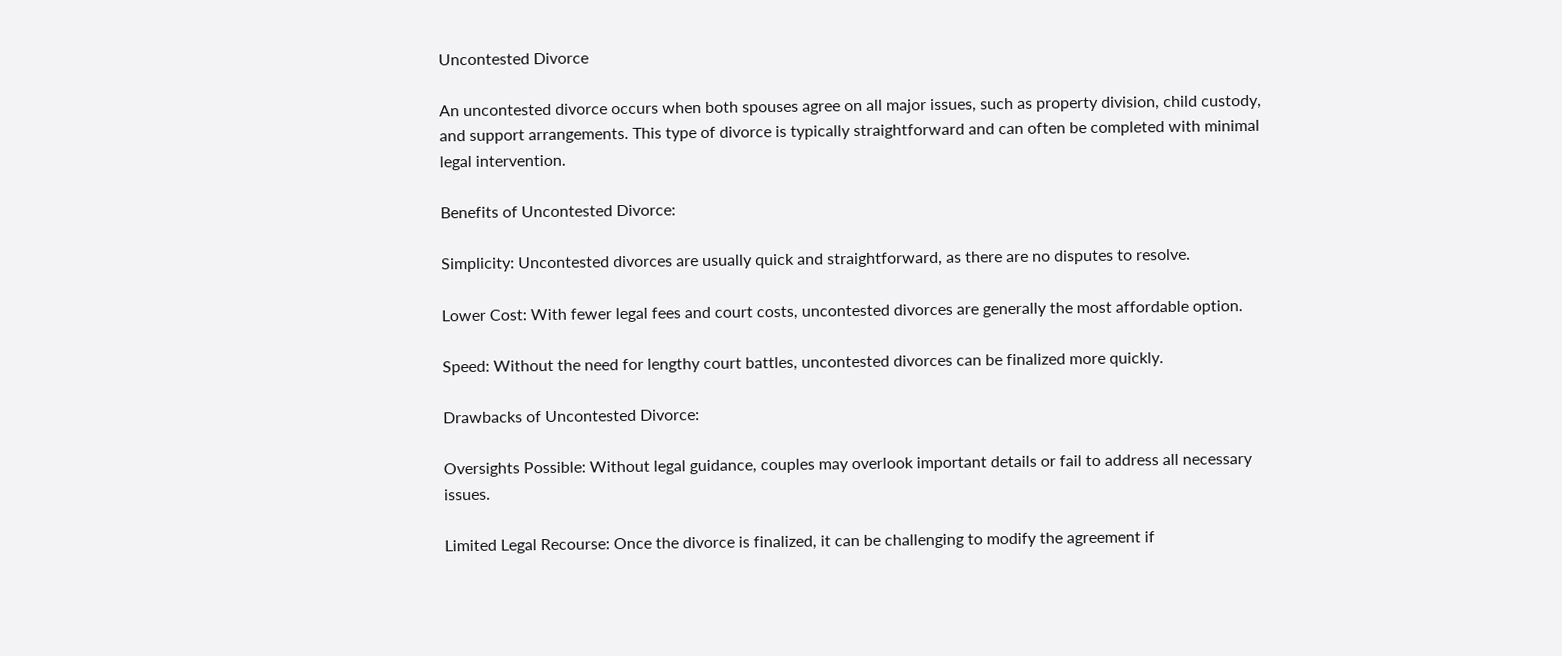Uncontested Divorce

An uncontested divorce occurs when both spouses agree on all major issues, such as property division, child custody, and support arrangements. This type of divorce is typically straightforward and can often be completed with minimal legal intervention.

Benefits of Uncontested Divorce:

Simplicity: Uncontested divorces are usually quick and straightforward, as there are no disputes to resolve.

Lower Cost: With fewer legal fees and court costs, uncontested divorces are generally the most affordable option.

Speed: Without the need for lengthy court battles, uncontested divorces can be finalized more quickly.

Drawbacks of Uncontested Divorce:

Oversights Possible: Without legal guidance, couples may overlook important details or fail to address all necessary issues.

Limited Legal Recourse: Once the divorce is finalized, it can be challenging to modify the agreement if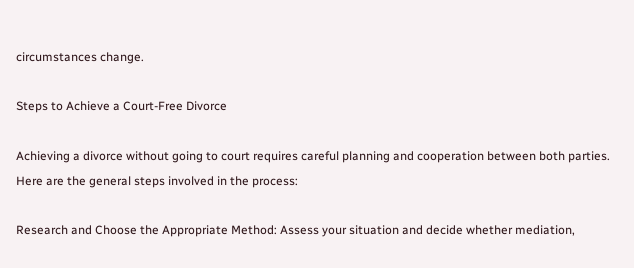circumstances change.

Steps to Achieve a Court-Free Divorce

Achieving a divorce without going to court requires careful planning and cooperation between both parties. Here are the general steps involved in the process:

Research and Choose the Appropriate Method: Assess your situation and decide whether mediation,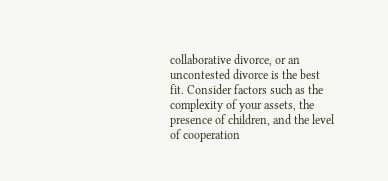collaborative divorce, or an uncontested divorce is the best fit. Consider factors such as the complexity of your assets, the presence of children, and the level of cooperation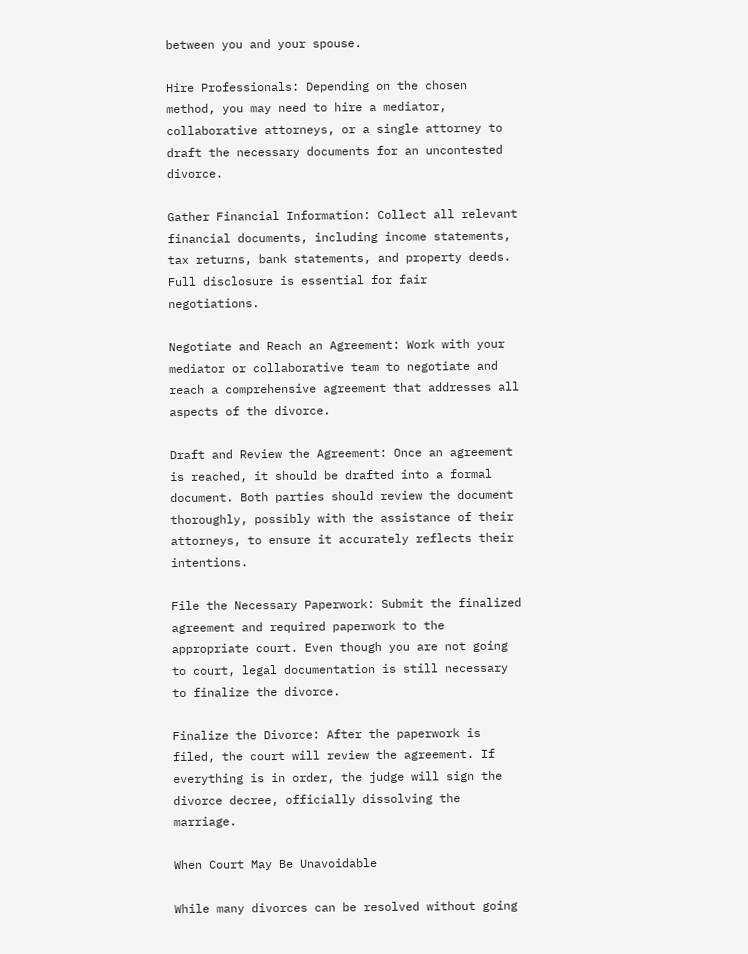between you and your spouse.

Hire Professionals: Depending on the chosen method, you may need to hire a mediator, collaborative attorneys, or a single attorney to draft the necessary documents for an uncontested divorce.

Gather Financial Information: Collect all relevant financial documents, including income statements, tax returns, bank statements, and property deeds. Full disclosure is essential for fair negotiations.

Negotiate and Reach an Agreement: Work with your mediator or collaborative team to negotiate and reach a comprehensive agreement that addresses all aspects of the divorce.

Draft and Review the Agreement: Once an agreement is reached, it should be drafted into a formal document. Both parties should review the document thoroughly, possibly with the assistance of their attorneys, to ensure it accurately reflects their intentions.

File the Necessary Paperwork: Submit the finalized agreement and required paperwork to the appropriate court. Even though you are not going to court, legal documentation is still necessary to finalize the divorce.

Finalize the Divorce: After the paperwork is filed, the court will review the agreement. If everything is in order, the judge will sign the divorce decree, officially dissolving the marriage.

When Court May Be Unavoidable

While many divorces can be resolved without going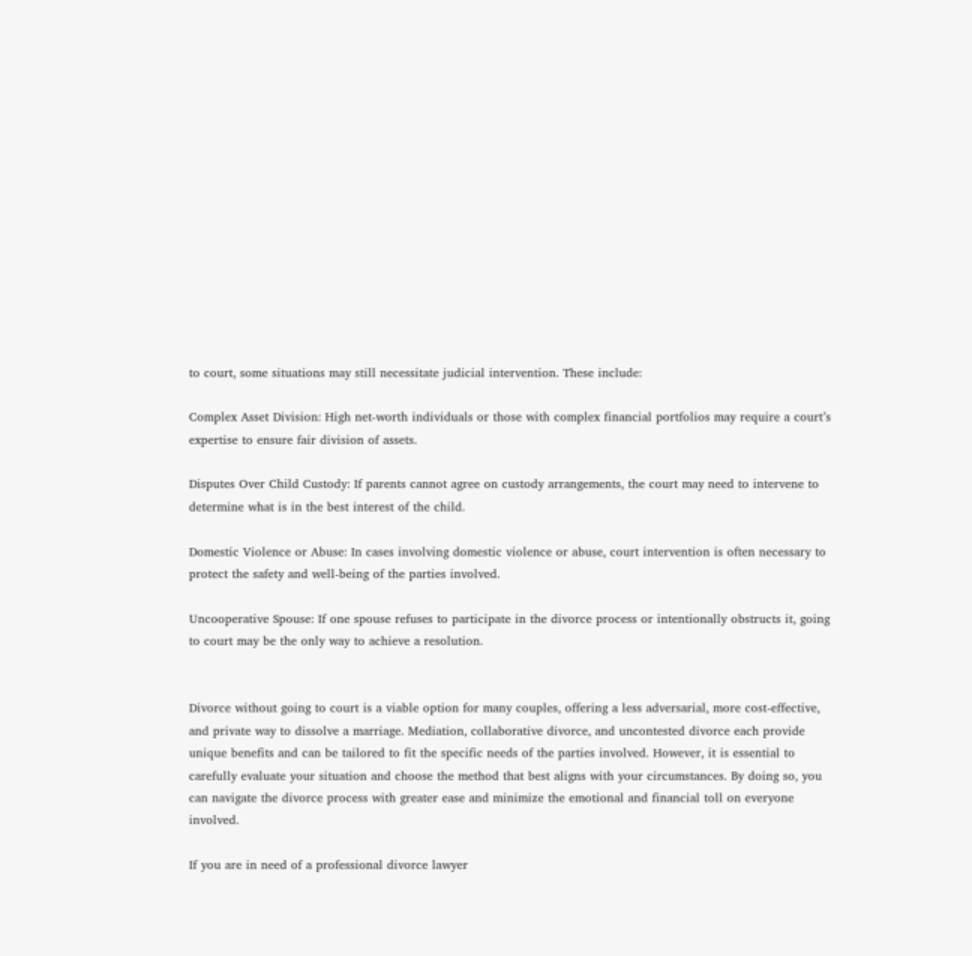to court, some situations may still necessitate judicial intervention. These include:

Complex Asset Division: High net-worth individuals or those with complex financial portfolios may require a court’s expertise to ensure fair division of assets.

Disputes Over Child Custody: If parents cannot agree on custody arrangements, the court may need to intervene to determine what is in the best interest of the child.

Domestic Violence or Abuse: In cases involving domestic violence or abuse, court intervention is often necessary to protect the safety and well-being of the parties involved.

Uncooperative Spouse: If one spouse refuses to participate in the divorce process or intentionally obstructs it, going to court may be the only way to achieve a resolution.


Divorce without going to court is a viable option for many couples, offering a less adversarial, more cost-effective, and private way to dissolve a marriage. Mediation, collaborative divorce, and uncontested divorce each provide unique benefits and can be tailored to fit the specific needs of the parties involved. However, it is essential to carefully evaluate your situation and choose the method that best aligns with your circumstances. By doing so, you can navigate the divorce process with greater ease and minimize the emotional and financial toll on everyone involved.

If you are in need of a professional divorce lawyer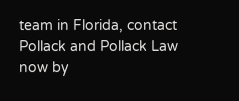team in Florida, contact Pollack and Pollack Law now by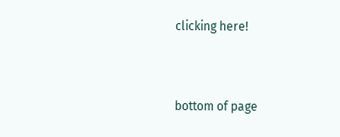clicking here!


bottom of page